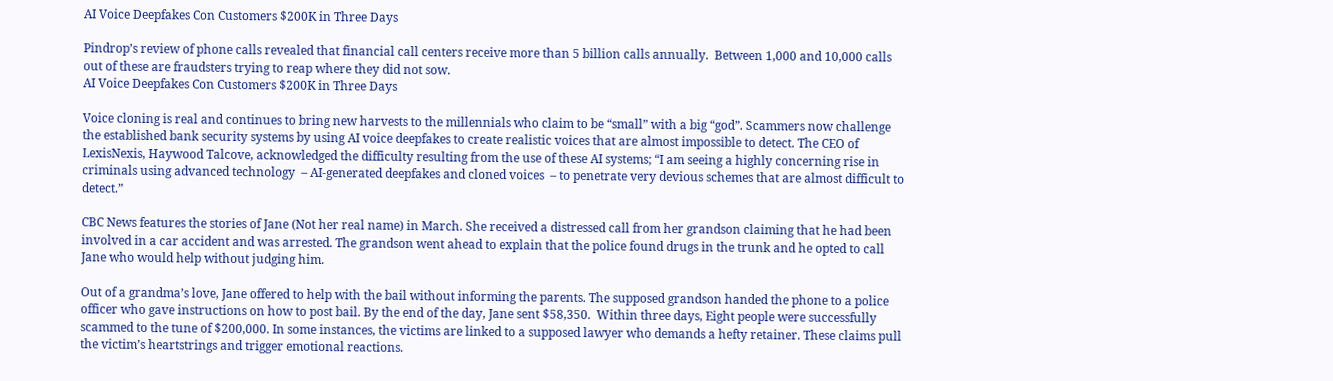AI Voice Deepfakes Con Customers $200K in Three Days

Pindrop’s review of phone calls revealed that financial call centers receive more than 5 billion calls annually.  Between 1,000 and 10,000 calls out of these are fraudsters trying to reap where they did not sow.
AI Voice Deepfakes Con Customers $200K in Three Days

Voice cloning is real and continues to bring new harvests to the millennials who claim to be “small” with a big “god”. Scammers now challenge the established bank security systems by using AI voice deepfakes to create realistic voices that are almost impossible to detect. The CEO of LexisNexis, Haywood Talcove, acknowledged the difficulty resulting from the use of these AI systems; “I am seeing a highly concerning rise in criminals using advanced technology  – AI-generated deepfakes and cloned voices  – to penetrate very devious schemes that are almost difficult to detect.”

CBC News features the stories of Jane (Not her real name) in March. She received a distressed call from her grandson claiming that he had been involved in a car accident and was arrested. The grandson went ahead to explain that the police found drugs in the trunk and he opted to call Jane who would help without judging him.

Out of a grandma’s love, Jane offered to help with the bail without informing the parents. The supposed grandson handed the phone to a police officer who gave instructions on how to post bail. By the end of the day, Jane sent $58,350.  Within three days, Eight people were successfully scammed to the tune of $200,000. In some instances, the victims are linked to a supposed lawyer who demands a hefty retainer. These claims pull the victim’s heartstrings and trigger emotional reactions.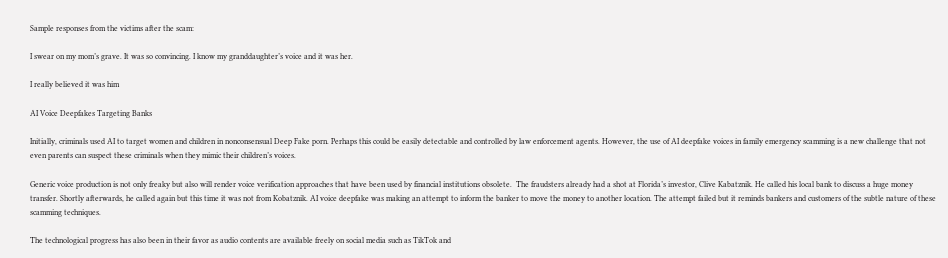Sample responses from the victims after the scam:

I swear on my mom’s grave. It was so convincing. I know my granddaughter’s voice and it was her.

I really believed it was him

AI Voice Deepfakes Targeting Banks

Initially, criminals used AI to target women and children in nonconsensual Deep Fake porn. Perhaps this could be easily detectable and controlled by law enforcement agents. However, the use of AI deepfake voices in family emergency scamming is a new challenge that not even parents can suspect these criminals when they mimic their children’s voices.

Generic voice production is not only freaky but also will render voice verification approaches that have been used by financial institutions obsolete.  The fraudsters already had a shot at Florida’s investor, Clive Kabatznik. He called his local bank to discuss a huge money transfer. Shortly afterwards, he called again but this time it was not from Kobatznik. AI voice deepfake was making an attempt to inform the banker to move the money to another location. The attempt failed but it reminds bankers and customers of the subtle nature of these scamming techniques.

The technological progress has also been in their favor as audio contents are available freely on social media such as TikTok and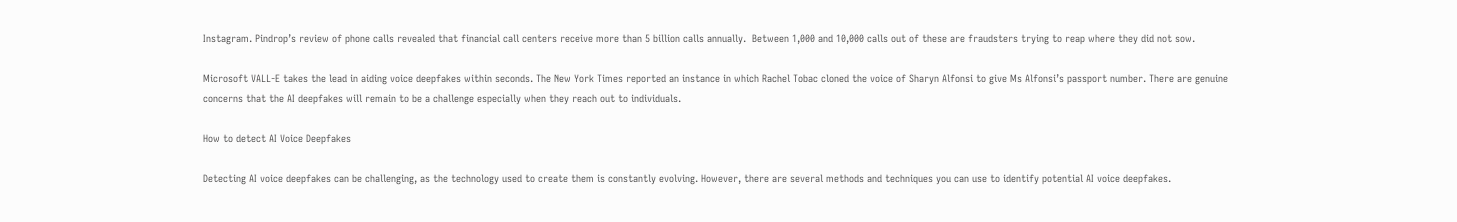Instagram. Pindrop’s review of phone calls revealed that financial call centers receive more than 5 billion calls annually.  Between 1,000 and 10,000 calls out of these are fraudsters trying to reap where they did not sow.

Microsoft VALL-E takes the lead in aiding voice deepfakes within seconds. The New York Times reported an instance in which Rachel Tobac cloned the voice of Sharyn Alfonsi to give Ms Alfonsi’s passport number. There are genuine concerns that the AI deepfakes will remain to be a challenge especially when they reach out to individuals.

How to detect AI Voice Deepfakes

Detecting AI voice deepfakes can be challenging, as the technology used to create them is constantly evolving. However, there are several methods and techniques you can use to identify potential AI voice deepfakes.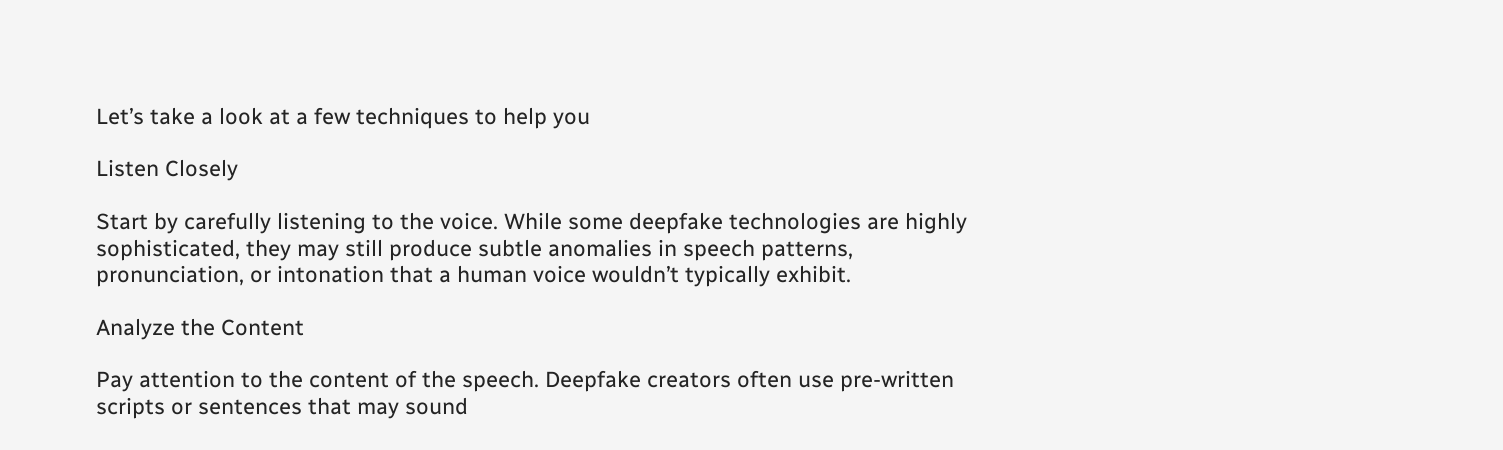Let’s take a look at a few techniques to help you

Listen Closely

Start by carefully listening to the voice. While some deepfake technologies are highly sophisticated, they may still produce subtle anomalies in speech patterns, pronunciation, or intonation that a human voice wouldn’t typically exhibit.

Analyze the Content

Pay attention to the content of the speech. Deepfake creators often use pre-written scripts or sentences that may sound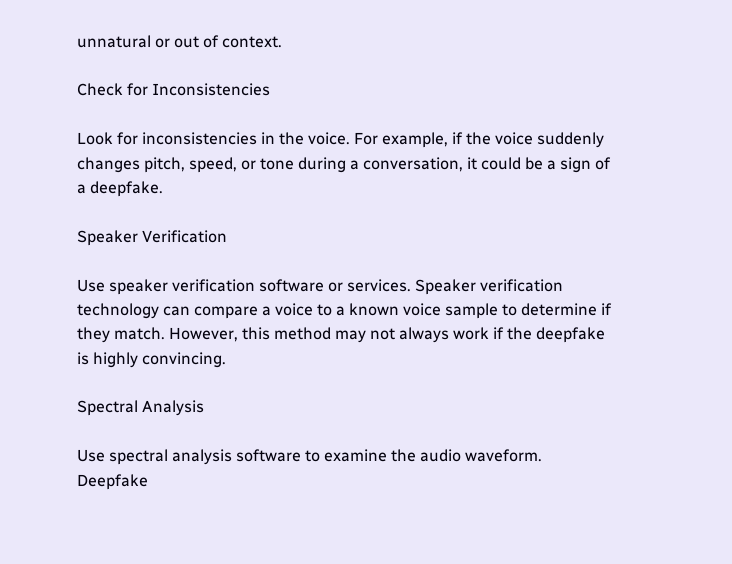unnatural or out of context.

Check for Inconsistencies

Look for inconsistencies in the voice. For example, if the voice suddenly changes pitch, speed, or tone during a conversation, it could be a sign of a deepfake.

Speaker Verification

Use speaker verification software or services. Speaker verification technology can compare a voice to a known voice sample to determine if they match. However, this method may not always work if the deepfake is highly convincing.

Spectral Analysis

Use spectral analysis software to examine the audio waveform. Deepfake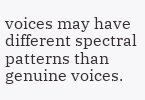voices may have different spectral patterns than genuine voices.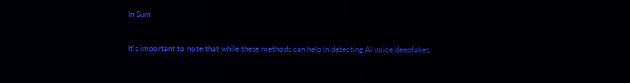In Sum

It’s important to note that while these methods can help in detecting AI voice deepfakes,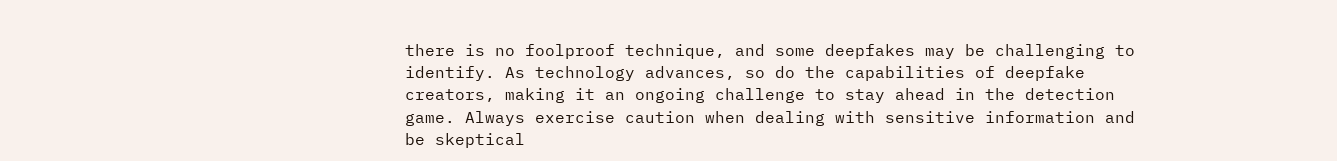there is no foolproof technique, and some deepfakes may be challenging to identify. As technology advances, so do the capabilities of deepfake creators, making it an ongoing challenge to stay ahead in the detection game. Always exercise caution when dealing with sensitive information and be skeptical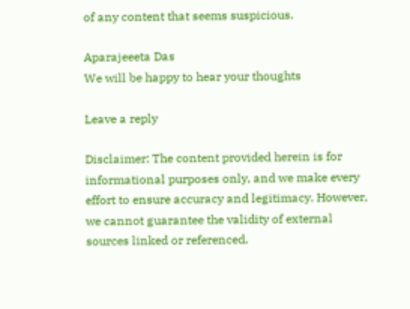of any content that seems suspicious.

Aparajeeeta Das
We will be happy to hear your thoughts

Leave a reply

Disclaimer: The content provided herein is for informational purposes only, and we make every effort to ensure accuracy and legitimacy. However, we cannot guarantee the validity of external sources linked or referenced.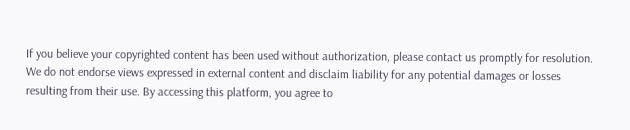If you believe your copyrighted content has been used without authorization, please contact us promptly for resolution. We do not endorse views expressed in external content and disclaim liability for any potential damages or losses resulting from their use. By accessing this platform, you agree to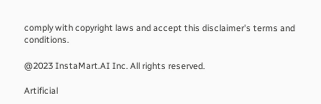comply with copyright laws and accept this disclaimer's terms and conditions.

@2023 InstaMart.AI Inc. All rights reserved.

Artificial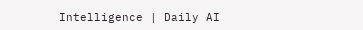Intelligence | Daily AI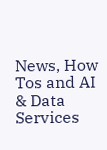News, How Tos and AI & Data Services